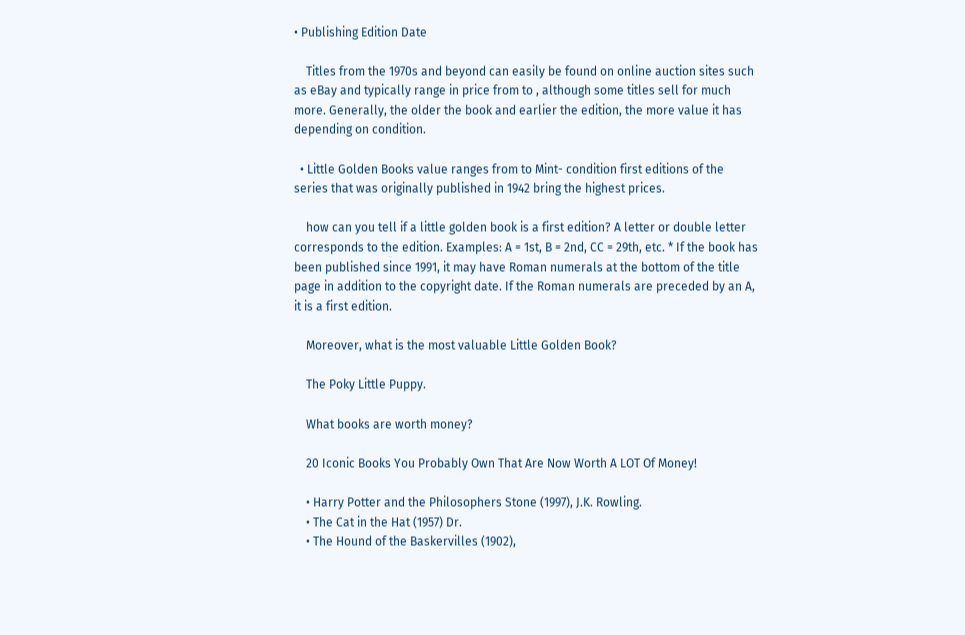• Publishing Edition Date

    Titles from the 1970s and beyond can easily be found on online auction sites such as eBay and typically range in price from to , although some titles sell for much more. Generally, the older the book and earlier the edition, the more value it has depending on condition.

  • Little Golden Books value ranges from to Mint- condition first editions of the series that was originally published in 1942 bring the highest prices.

    how can you tell if a little golden book is a first edition? A letter or double letter corresponds to the edition. Examples: A = 1st, B = 2nd, CC = 29th, etc. * If the book has been published since 1991, it may have Roman numerals at the bottom of the title page in addition to the copyright date. If the Roman numerals are preceded by an A, it is a first edition.

    Moreover, what is the most valuable Little Golden Book?

    The Poky Little Puppy.

    What books are worth money?

    20 Iconic Books You Probably Own That Are Now Worth A LOT Of Money!

    • Harry Potter and the Philosophers Stone (1997), J.K. Rowling.
    • The Cat in the Hat (1957) Dr.
    • The Hound of the Baskervilles (1902),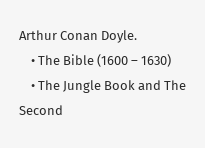Arthur Conan Doyle.
    • The Bible (1600 – 1630)
    • The Jungle Book and The Second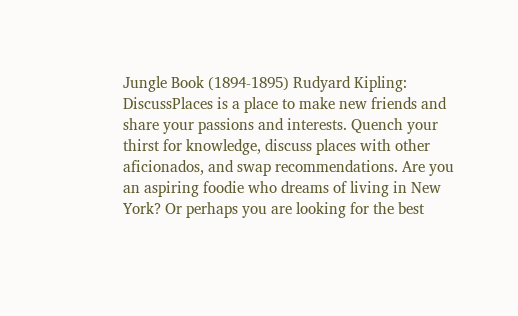Jungle Book (1894-1895) Rudyard Kipling:
DiscussPlaces is a place to make new friends and share your passions and interests. Quench your thirst for knowledge, discuss places with other aficionados, and swap recommendations. Are you an aspiring foodie who dreams of living in New York? Or perhaps you are looking for the best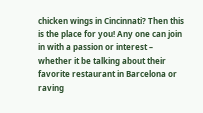chicken wings in Cincinnati? Then this is the place for you! Any one can join in with a passion or interest – whether it be talking about their favorite restaurant in Barcelona or raving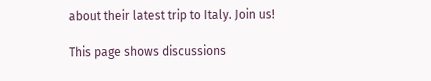about their latest trip to Italy. Join us!

This page shows discussions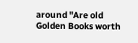around "Are old Golden Books worth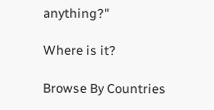anything?"

Where is it?

Browse By Countries